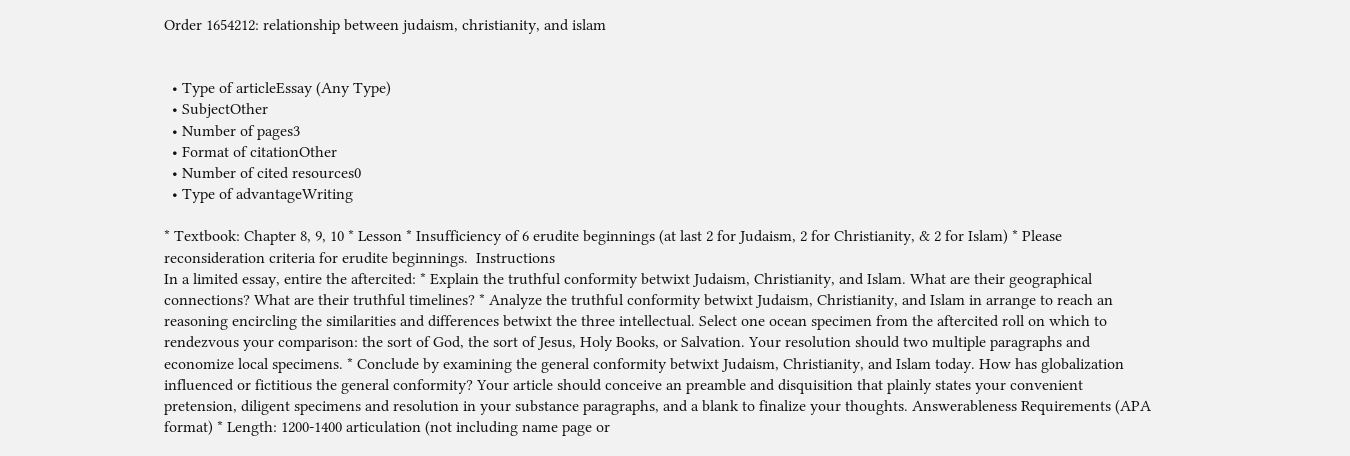Order 1654212: relationship between judaism, christianity, and islam


  • Type of articleEssay (Any Type)
  • SubjectOther
  • Number of pages3
  • Format of citationOther
  • Number of cited resources0
  • Type of advantageWriting

* Textbook: Chapter 8, 9, 10 * Lesson * Insufficiency of 6 erudite beginnings (at last 2 for Judaism, 2 for Christianity, & 2 for Islam) * Please reconsideration criteria for erudite beginnings.  Instructions
In a limited essay, entire the aftercited: * Explain the truthful conformity betwixt Judaism, Christianity, and Islam. What are their geographical connections? What are their truthful timelines? * Analyze the truthful conformity betwixt Judaism, Christianity, and Islam in arrange to reach an reasoning encircling the similarities and differences betwixt the three intellectual. Select one ocean specimen from the aftercited roll on which to rendezvous your comparison: the sort of God, the sort of Jesus, Holy Books, or Salvation. Your resolution should two multiple paragraphs and economize local specimens. * Conclude by examining the general conformity betwixt Judaism, Christianity, and Islam today. How has globalization influenced or fictitious the general conformity? Your article should conceive an preamble and disquisition that plainly states your convenient pretension, diligent specimens and resolution in your substance paragraphs, and a blank to finalize your thoughts. Answerableness Requirements (APA format) * Length: 1200-1400 articulation (not including name page or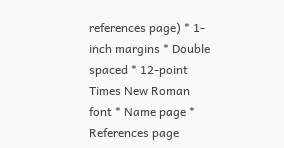references page) * 1-inch margins * Double spaced * 12-point Times New Roman font * Name page * References page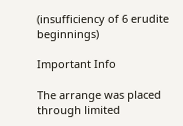(insufficiency of 6 erudite beginnings)

Important Info

The arrange was placed through limited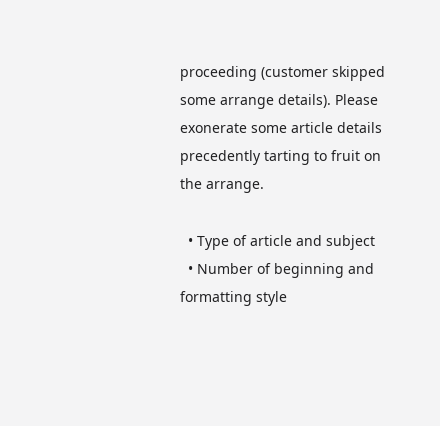proceeding (customer skipped some arrange details). Please exonerate some article details precedently tarting to fruit on the arrange.

  • Type of article and subject
  • Number of beginning and formatting style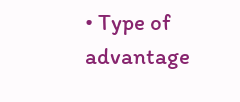• Type of advantage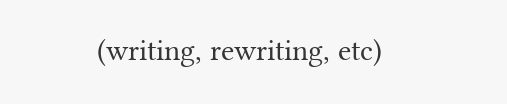(writing, rewriting, etc)